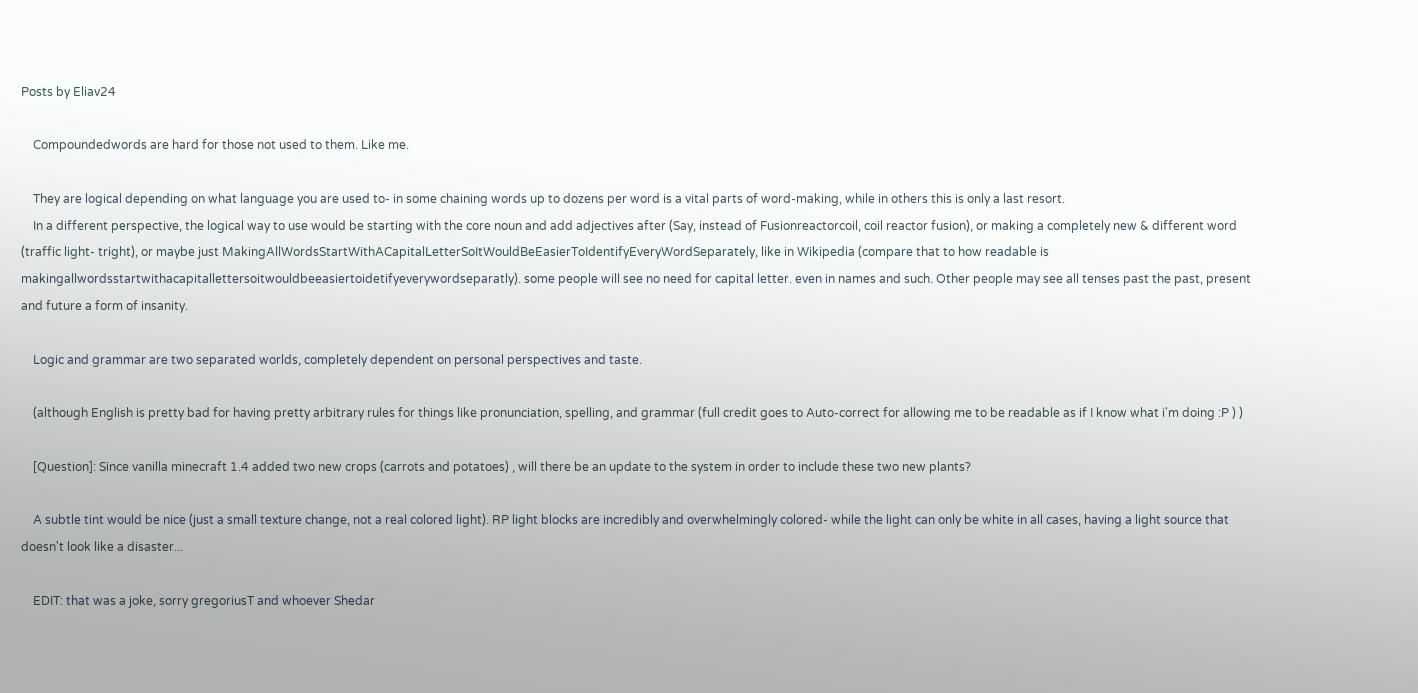Posts by Eliav24

    Compoundedwords are hard for those not used to them. Like me.

    They are logical depending on what language you are used to- in some chaining words up to dozens per word is a vital parts of word-making, while in others this is only a last resort.
    In a different perspective, the logical way to use would be starting with the core noun and add adjectives after (Say, instead of Fusionreactorcoil, coil reactor fusion), or making a completely new & different word (traffic light- tright), or maybe just MakingAllWordsStartWithACapitalLetterSoItWouldBeEasierToIdentifyEveryWordSeparately, like in Wikipedia (compare that to how readable is makingallwordsstartwithacapitallettersoitwouldbeeasiertoidetifyeverywordseparatly). some people will see no need for capital letter. even in names and such. Other people may see all tenses past the past, present and future a form of insanity.

    Logic and grammar are two separated worlds, completely dependent on personal perspectives and taste.

    (although English is pretty bad for having pretty arbitrary rules for things like pronunciation, spelling, and grammar (full credit goes to Auto-correct for allowing me to be readable as if I know what i'm doing :P ) )

    [Question]: Since vanilla minecraft 1.4 added two new crops (carrots and potatoes) , will there be an update to the system in order to include these two new plants?

    A subtle tint would be nice (just a small texture change, not a real colored light). RP light blocks are incredibly and overwhelmingly colored- while the light can only be white in all cases, having a light source that doesn't look like a disaster...

    EDIT: that was a joke, sorry gregoriusT and whoever Shedar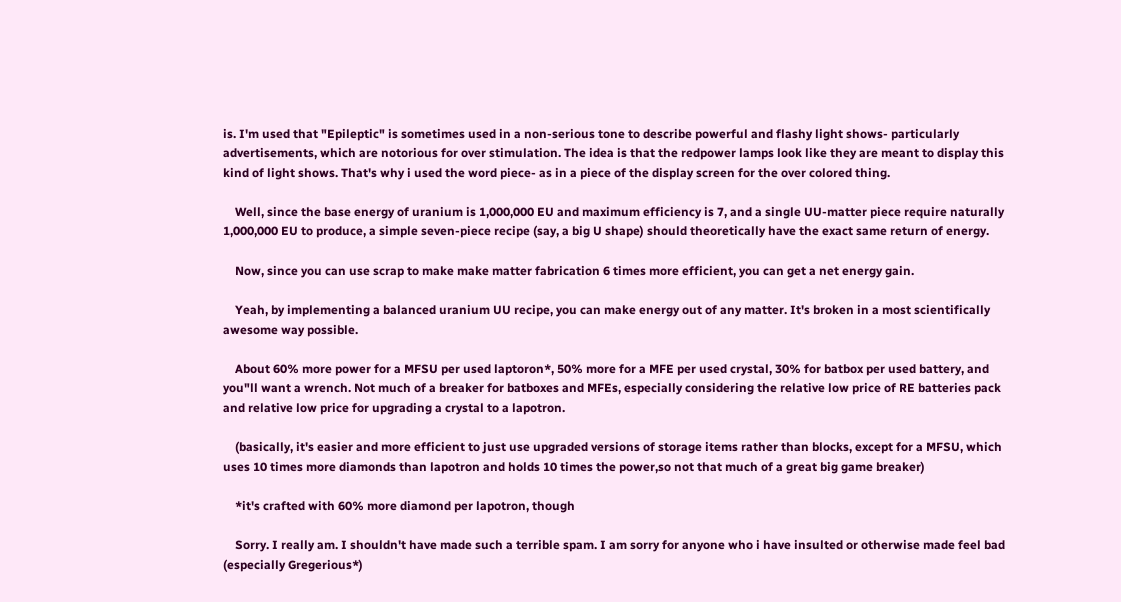is. I'm used that "Epileptic" is sometimes used in a non-serious tone to describe powerful and flashy light shows- particularly advertisements, which are notorious for over stimulation. The idea is that the redpower lamps look like they are meant to display this kind of light shows. That's why i used the word piece- as in a piece of the display screen for the over colored thing.

    Well, since the base energy of uranium is 1,000,000 EU and maximum efficiency is 7, and a single UU-matter piece require naturally 1,000,000 EU to produce, a simple seven-piece recipe (say, a big U shape) should theoretically have the exact same return of energy.

    Now, since you can use scrap to make make matter fabrication 6 times more efficient, you can get a net energy gain.

    Yeah, by implementing a balanced uranium UU recipe, you can make energy out of any matter. It's broken in a most scientifically awesome way possible.

    About 60% more power for a MFSU per used laptoron*, 50% more for a MFE per used crystal, 30% for batbox per used battery, and you"ll want a wrench. Not much of a breaker for batboxes and MFEs, especially considering the relative low price of RE batteries pack and relative low price for upgrading a crystal to a lapotron.

    (basically, it's easier and more efficient to just use upgraded versions of storage items rather than blocks, except for a MFSU, which uses 10 times more diamonds than lapotron and holds 10 times the power,so not that much of a great big game breaker)

    *it's crafted with 60% more diamond per lapotron, though

    Sorry. I really am. I shouldn't have made such a terrible spam. I am sorry for anyone who i have insulted or otherwise made feel bad (especially Gregerious*)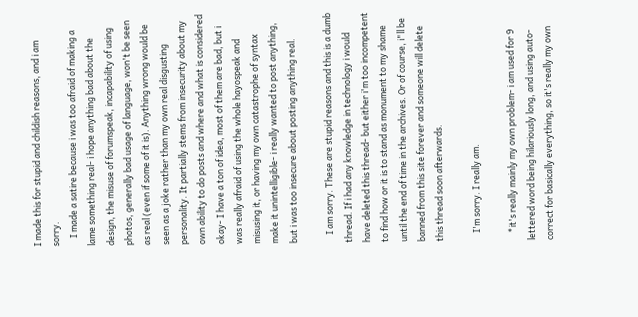I made this for stupid and childish reasons, and i am sorry.
    I made a satire because i was too afraid of making a lame something real- i hope anything bad about the design, the misuse of forumspeak, incapability of using photos, generally bad usage of language, won't be seen as real (even if some of it is). Anything wrong would be seen as a joke rather than my own real disgusting personality. It partially stems from insecurity about my own ability to do posts and where and what is considered okay- I have a ton of idea, most of them are bad, but i was really afraid of using the whole hayospeak and misusing it, or having my own catastrophe of syntax make it unintelligible- i really wanted to post anything, but i was too insecure about posting anything real.

    I am sorry. These are stupid reasons and this is a dumb thread. If i had any knowledge in technology i would have deleted this thread- but either i'm too incompetent to find how or it is to stand as monument to my shame until the end of time in the archives. Or of course, i"ll be banned from this site forever and someone will delete this thread soon afterwards.

    I'm sorry. I really am.

    *it's really mainly my own problem- i am used for 9 lettered word being hilariously long, and using auto-correct for basically everything, so it's really my own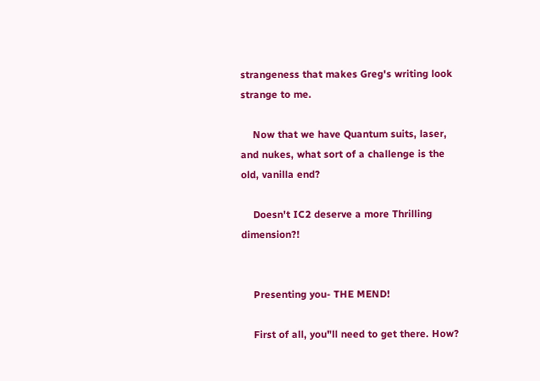strangeness that makes Greg's writing look strange to me.

    Now that we have Quantum suits, laser, and nukes, what sort of a challenge is the old, vanilla end?

    Doesn't IC2 deserve a more Thrilling dimension?!


    Presenting you- THE MEND!

    First of all, you"ll need to get there. How?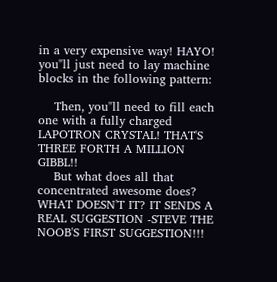in a very expensive way! HAYO! you"ll just need to lay machine blocks in the following pattern:

    Then, you"ll need to fill each one with a fully charged LAPOTRON CRYSTAL! THAT'S THREE FORTH A MILLION GIBBL!!
    But what does all that concentrated awesome does? WHAT DOESN'T IT? IT SENDS A REAL SUGGESTION -STEVE THE NOOB'S FIRST SUGGESTION!!!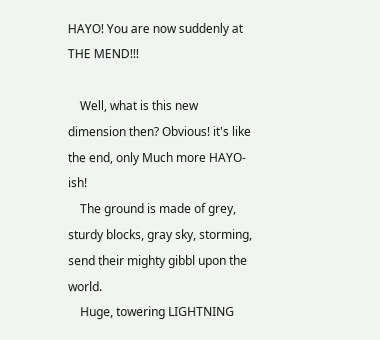HAYO! You are now suddenly at THE MEND!!!

    Well, what is this new dimension then? Obvious! it's like the end, only Much more HAYO-ish!
    The ground is made of grey, sturdy blocks, gray sky, storming, send their mighty gibbl upon the world.
    Huge, towering LIGHTNING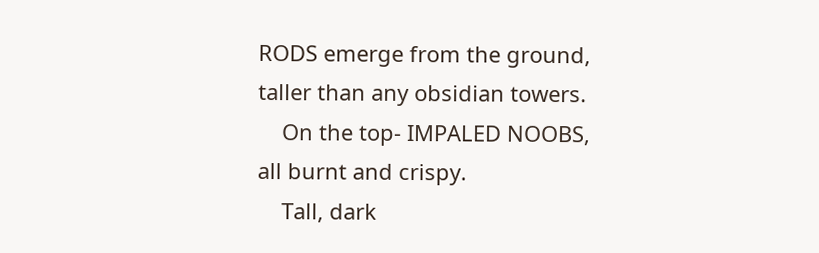RODS emerge from the ground, taller than any obsidian towers.
    On the top- IMPALED NOOBS, all burnt and crispy.
    Tall, dark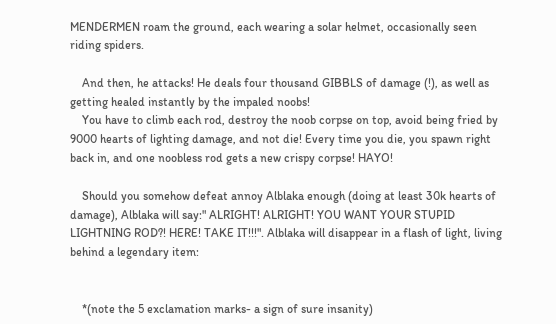MENDERMEN roam the ground, each wearing a solar helmet, occasionally seen riding spiders.

    And then, he attacks! He deals four thousand GIBBLS of damage (!), as well as getting healed instantly by the impaled noobs!
    You have to climb each rod, destroy the noob corpse on top, avoid being fried by 9000 hearts of lighting damage, and not die! Every time you die, you spawn right back in, and one noobless rod gets a new crispy corpse! HAYO!

    Should you somehow defeat annoy Alblaka enough (doing at least 30k hearts of damage), Alblaka will say:" ALRIGHT! ALRIGHT! YOU WANT YOUR STUPID LIGHTNING ROD?! HERE! TAKE IT!!!". Alblaka will disappear in a flash of light, living behind a legendary item:


    *(note the 5 exclamation marks- a sign of sure insanity)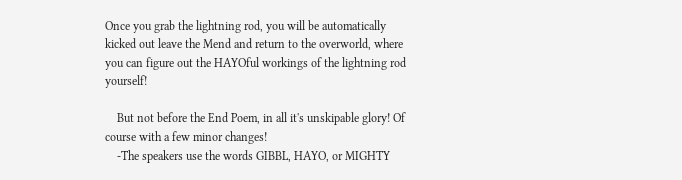Once you grab the lightning rod, you will be automatically kicked out leave the Mend and return to the overworld, where you can figure out the HAYOful workings of the lightning rod yourself!

    But not before the End Poem, in all it's unskipable glory! Of course with a few minor changes!
    -The speakers use the words GIBBL, HAYO, or MIGHTY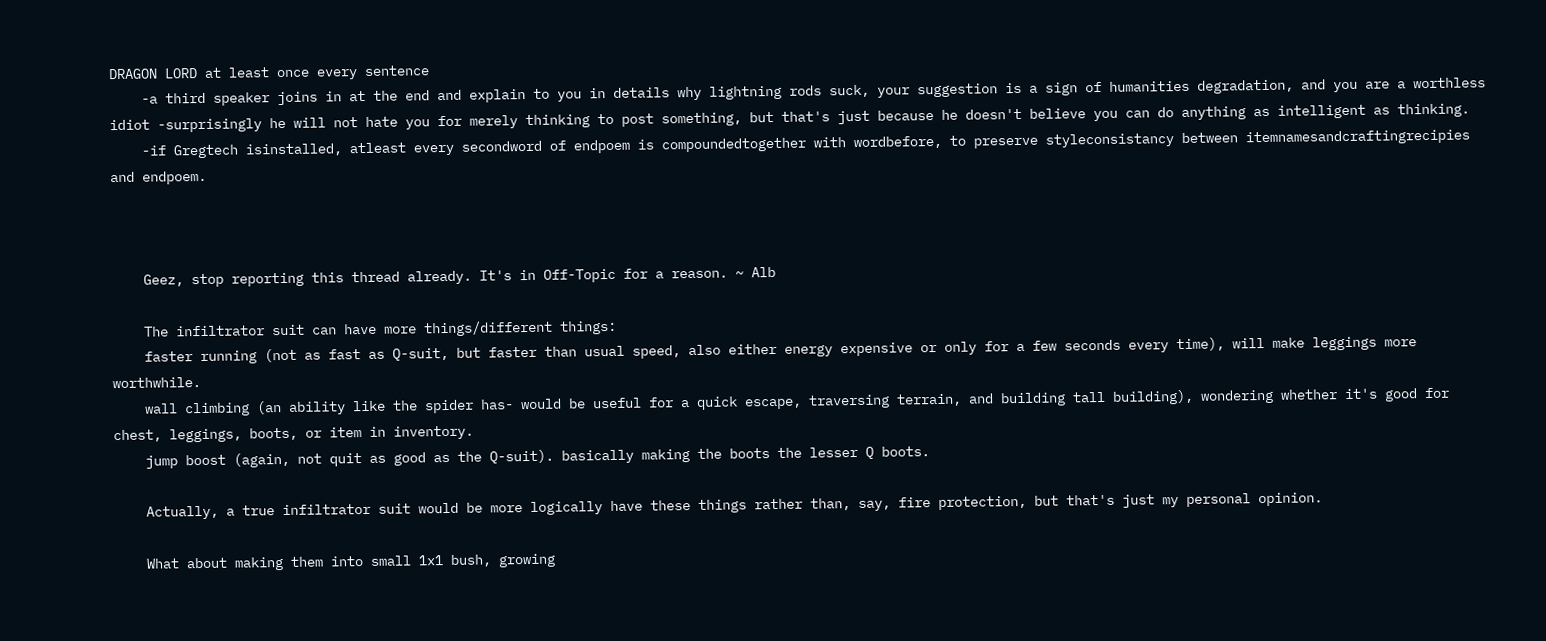DRAGON LORD at least once every sentence
    -a third speaker joins in at the end and explain to you in details why lightning rods suck, your suggestion is a sign of humanities degradation, and you are a worthless idiot -surprisingly he will not hate you for merely thinking to post something, but that's just because he doesn't believe you can do anything as intelligent as thinking.
    -if Gregtech isinstalled, atleast every secondword of endpoem is compoundedtogether with wordbefore, to preserve styleconsistancy between itemnamesandcraftingrecipies and endpoem.



    Geez, stop reporting this thread already. It's in Off-Topic for a reason. ~ Alb

    The infiltrator suit can have more things/different things:
    faster running (not as fast as Q-suit, but faster than usual speed, also either energy expensive or only for a few seconds every time), will make leggings more worthwhile.
    wall climbing (an ability like the spider has- would be useful for a quick escape, traversing terrain, and building tall building), wondering whether it's good for chest, leggings, boots, or item in inventory.
    jump boost (again, not quit as good as the Q-suit). basically making the boots the lesser Q boots.

    Actually, a true infiltrator suit would be more logically have these things rather than, say, fire protection, but that's just my personal opinion.

    What about making them into small 1x1 bush, growing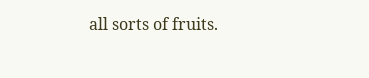all sorts of fruits.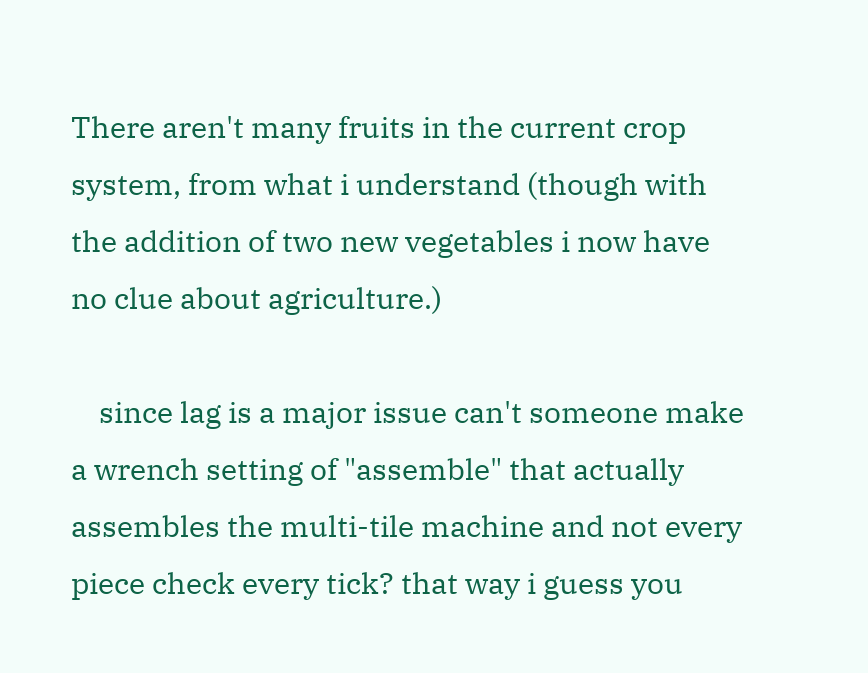There aren't many fruits in the current crop system, from what i understand (though with the addition of two new vegetables i now have no clue about agriculture.)

    since lag is a major issue can't someone make a wrench setting of "assemble" that actually assembles the multi-tile machine and not every piece check every tick? that way i guess you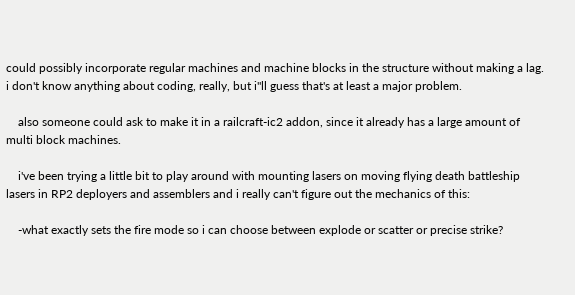could possibly incorporate regular machines and machine blocks in the structure without making a lag. i don't know anything about coding, really, but i"ll guess that's at least a major problem.

    also someone could ask to make it in a railcraft-ic2 addon, since it already has a large amount of multi block machines.

    i've been trying a little bit to play around with mounting lasers on moving flying death battleship lasers in RP2 deployers and assemblers and i really can't figure out the mechanics of this:

    -what exactly sets the fire mode so i can choose between explode or scatter or precise strike?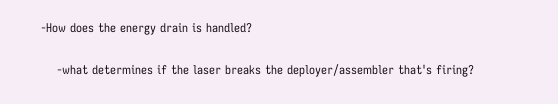-How does the energy drain is handled?

    -what determines if the laser breaks the deployer/assembler that's firing?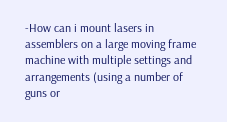-How can i mount lasers in assemblers on a large moving frame machine with multiple settings and arrangements (using a number of guns or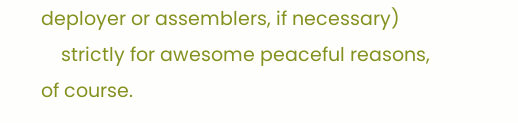deployer or assemblers, if necessary)
    strictly for awesome peaceful reasons, of course.